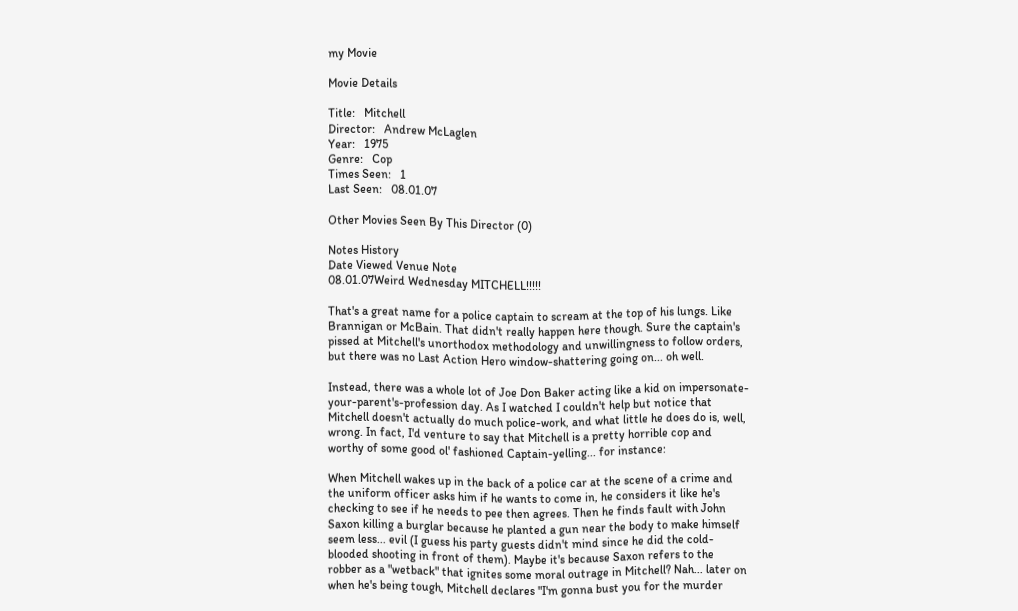my Movie

Movie Details

Title:   Mitchell
Director:   Andrew McLaglen
Year:   1975
Genre:   Cop
Times Seen:   1
Last Seen:   08.01.07

Other Movies Seen By This Director (0)

Notes History
Date Viewed Venue Note
08.01.07Weird Wednesday MITCHELL!!!!!

That's a great name for a police captain to scream at the top of his lungs. Like Brannigan or McBain. That didn't really happen here though. Sure the captain's pissed at Mitchell's unorthodox methodology and unwillingness to follow orders, but there was no Last Action Hero window-shattering going on... oh well.

Instead, there was a whole lot of Joe Don Baker acting like a kid on impersonate-your-parent's-profession day. As I watched I couldn't help but notice that Mitchell doesn't actually do much police-work, and what little he does do is, well, wrong. In fact, I'd venture to say that Mitchell is a pretty horrible cop and worthy of some good ol' fashioned Captain-yelling... for instance:

When Mitchell wakes up in the back of a police car at the scene of a crime and the uniform officer asks him if he wants to come in, he considers it like he's checking to see if he needs to pee then agrees. Then he finds fault with John Saxon killing a burglar because he planted a gun near the body to make himself seem less... evil (I guess his party guests didn't mind since he did the cold-blooded shooting in front of them). Maybe it's because Saxon refers to the robber as a "wetback" that ignites some moral outrage in Mitchell? Nah... later on when he's being tough, Mitchell declares "I'm gonna bust you for the murder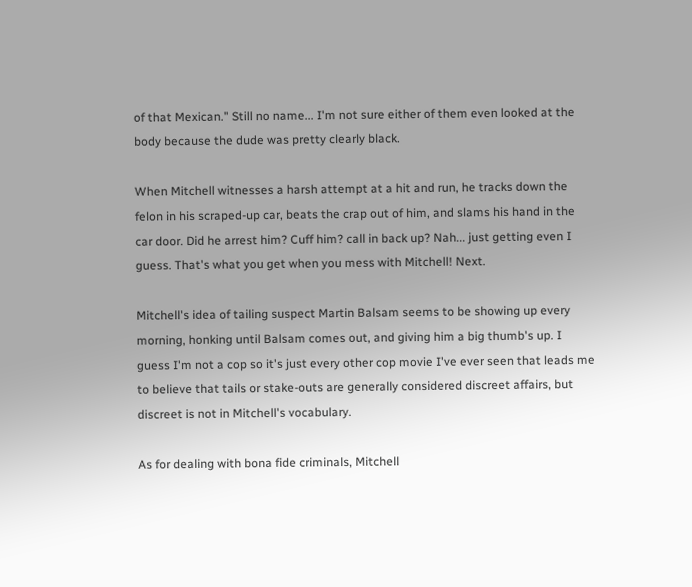of that Mexican." Still no name... I'm not sure either of them even looked at the body because the dude was pretty clearly black.

When Mitchell witnesses a harsh attempt at a hit and run, he tracks down the felon in his scraped-up car, beats the crap out of him, and slams his hand in the car door. Did he arrest him? Cuff him? call in back up? Nah... just getting even I guess. That's what you get when you mess with Mitchell! Next.

Mitchell's idea of tailing suspect Martin Balsam seems to be showing up every morning, honking until Balsam comes out, and giving him a big thumb's up. I guess I'm not a cop so it's just every other cop movie I've ever seen that leads me to believe that tails or stake-outs are generally considered discreet affairs, but discreet is not in Mitchell's vocabulary.

As for dealing with bona fide criminals, Mitchell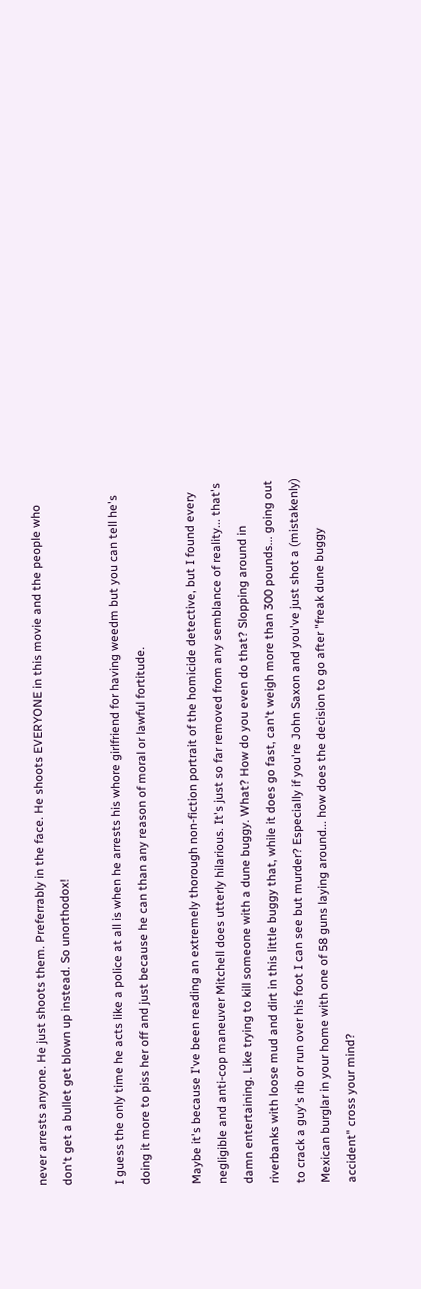never arrests anyone. He just shoots them. Preferrably in the face. He shoots EVERYONE in this movie and the people who don't get a bullet get blown up instead. So unorthodox!

I guess the only time he acts like a police at all is when he arrests his whore girlfriend for having weedm but you can tell he's doing it more to piss her off and just because he can than any reason of moral or lawful fortitude.

Maybe it's because I've been reading an extremely thorough non-fiction portrait of the homicide detective, but I found every negligible and anti-cop maneuver Mitchell does utterly hilarious. It's just so far removed from any semblance of reality... that's damn entertaining. Like trying to kill someone with a dune buggy. What? How do you even do that? Slopping around in riverbanks with loose mud and dirt in this little buggy that, while it does go fast, can't weigh more than 300 pounds... going out to crack a guy's rib or run over his foot I can see but murder? Especially if you're John Saxon and you've just shot a (mistakenly) Mexican burglar in your home with one of 58 guns laying around... how does the decision to go after "freak dune buggy accident" cross your mind?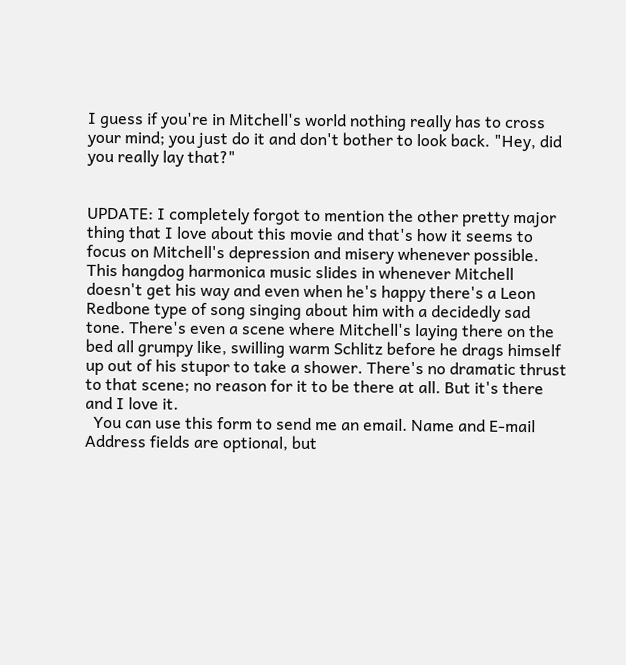I guess if you're in Mitchell's world nothing really has to cross your mind; you just do it and don't bother to look back. "Hey, did you really lay that?"


UPDATE: I completely forgot to mention the other pretty major thing that I love about this movie and that's how it seems to focus on Mitchell's depression and misery whenever possible. This hangdog harmonica music slides in whenever Mitchell doesn't get his way and even when he's happy there's a Leon Redbone type of song singing about him with a decidedly sad tone. There's even a scene where Mitchell's laying there on the bed all grumpy like, swilling warm Schlitz before he drags himself up out of his stupor to take a shower. There's no dramatic thrust to that scene; no reason for it to be there at all. But it's there and I love it.
  You can use this form to send me an email. Name and E-mail Address fields are optional, but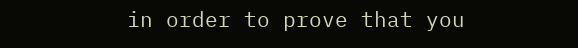in order to prove that you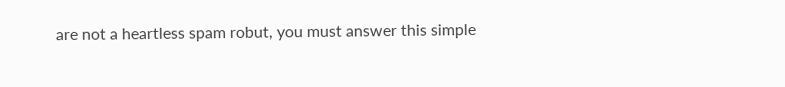are not a heartless spam robut, you must answer this simple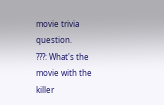movie trivia question.
???: What's the movie with the killer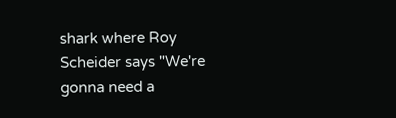shark where Roy Scheider says "We're gonna need a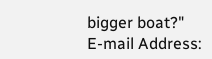bigger boat?"
E-mail Address: